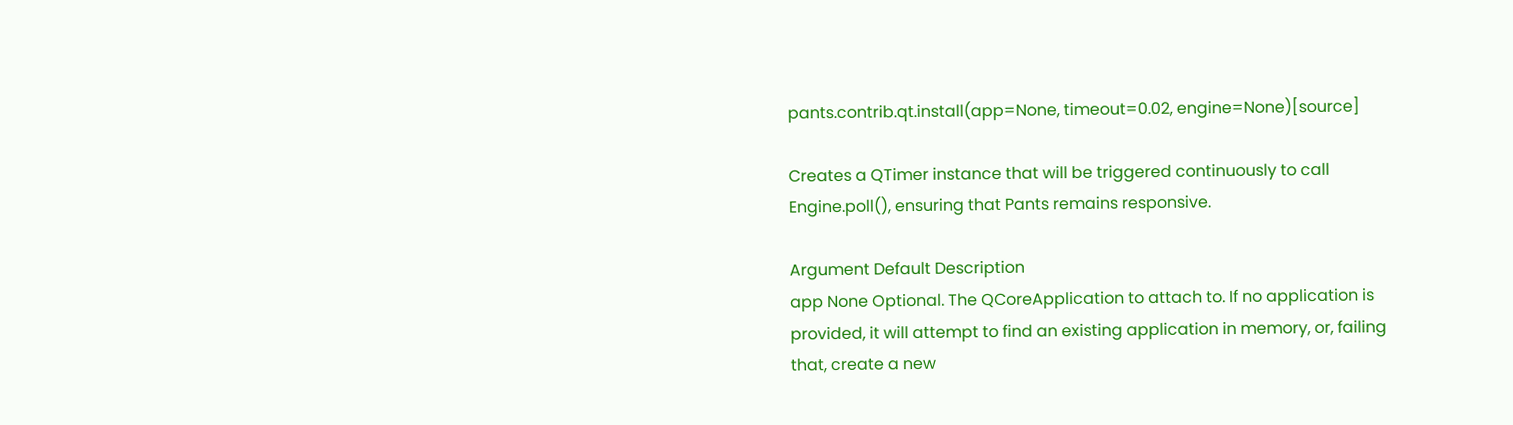pants.contrib.qt.install(app=None, timeout=0.02, engine=None)[source]

Creates a QTimer instance that will be triggered continuously to call Engine.poll(), ensuring that Pants remains responsive.

Argument Default Description
app None Optional. The QCoreApplication to attach to. If no application is provided, it will attempt to find an existing application in memory, or, failing that, create a new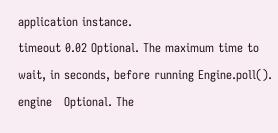application instance.
timeout 0.02 Optional. The maximum time to wait, in seconds, before running Engine.poll().
engine   Optional. The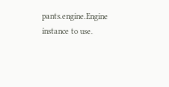pants.engine.Engine instance to use.